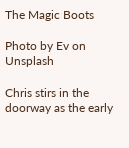The Magic Boots

Photo by Ev on Unsplash

Chris stirs in the doorway as the early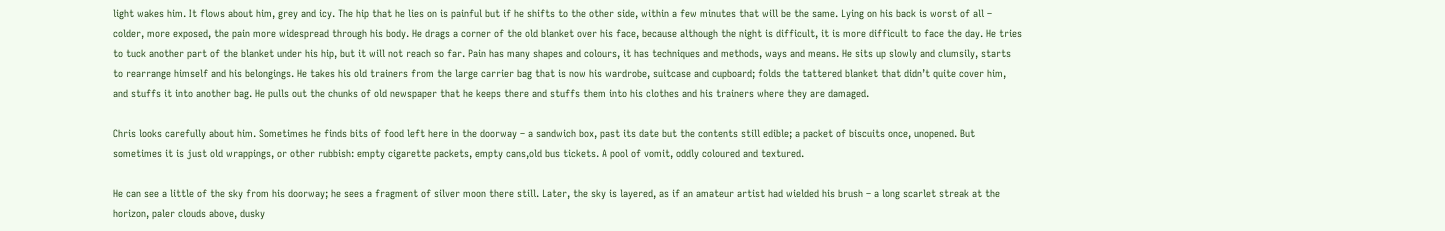light wakes him. It flows about him, grey and icy. The hip that he lies on is painful but if he shifts to the other side, within a few minutes that will be the same. Lying on his back is worst of all – colder, more exposed, the pain more widespread through his body. He drags a corner of the old blanket over his face, because although the night is difficult, it is more difficult to face the day. He tries to tuck another part of the blanket under his hip, but it will not reach so far. Pain has many shapes and colours, it has techniques and methods, ways and means. He sits up slowly and clumsily, starts to rearrange himself and his belongings. He takes his old trainers from the large carrier bag that is now his wardrobe, suitcase and cupboard; folds the tattered blanket that didn’t quite cover him, and stuffs it into another bag. He pulls out the chunks of old newspaper that he keeps there and stuffs them into his clothes and his trainers where they are damaged.

Chris looks carefully about him. Sometimes he finds bits of food left here in the doorway – a sandwich box, past its date but the contents still edible; a packet of biscuits once, unopened. But sometimes it is just old wrappings, or other rubbish: empty cigarette packets, empty cans,old bus tickets. A pool of vomit, oddly coloured and textured.

He can see a little of the sky from his doorway; he sees a fragment of silver moon there still. Later, the sky is layered, as if an amateur artist had wielded his brush – a long scarlet streak at the horizon, paler clouds above, dusky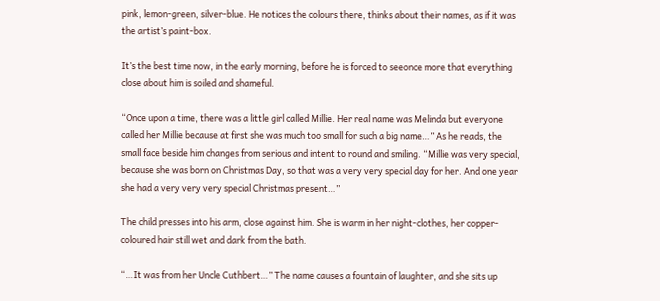pink, lemon-green, silver-blue. He notices the colours there, thinks about their names, as if it was the artist’s paint-box.

It’s the best time now, in the early morning, before he is forced to seeonce more that everything close about him is soiled and shameful.

“Once upon a time, there was a little girl called Millie. Her real name was Melinda but everyone called her Millie because at first she was much too small for such a big name…” As he reads, the small face beside him changes from serious and intent to round and smiling. “Millie was very special, because she was born on Christmas Day, so that was a very very special day for her. And one year she had a very very very special Christmas present…”

The child presses into his arm, close against him. She is warm in her night-clothes, her copper-coloured hair still wet and dark from the bath.

“…It was from her Uncle Cuthbert…” The name causes a fountain of laughter, and she sits up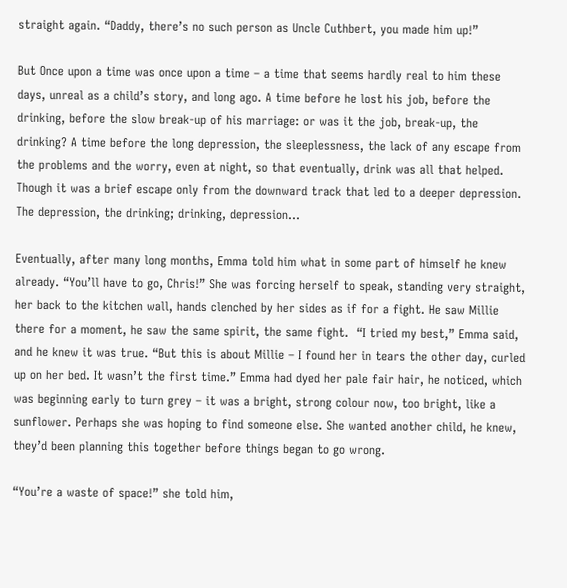straight again. “Daddy, there’s no such person as Uncle Cuthbert, you made him up!”

But Once upon a time was once upon a time – a time that seems hardly real to him these days, unreal as a child’s story, and long ago. A time before he lost his job, before the drinking, before the slow break-up of his marriage: or was it the job, break-up, the drinking? A time before the long depression, the sleeplessness, the lack of any escape from the problems and the worry, even at night, so that eventually, drink was all that helped. Though it was a brief escape only from the downward track that led to a deeper depression. The depression, the drinking; drinking, depression…

Eventually, after many long months, Emma told him what in some part of himself he knew already. “You’ll have to go, Chris!” She was forcing herself to speak, standing very straight, her back to the kitchen wall, hands clenched by her sides as if for a fight. He saw Millie there for a moment, he saw the same spirit, the same fight.  “I tried my best,” Emma said, and he knew it was true. “But this is about Millie – I found her in tears the other day, curled up on her bed. It wasn’t the first time.” Emma had dyed her pale fair hair, he noticed, which was beginning early to turn grey – it was a bright, strong colour now, too bright, like a sunflower. Perhaps she was hoping to find someone else. She wanted another child, he knew, they’d been planning this together before things began to go wrong.

“You’re a waste of space!” she told him,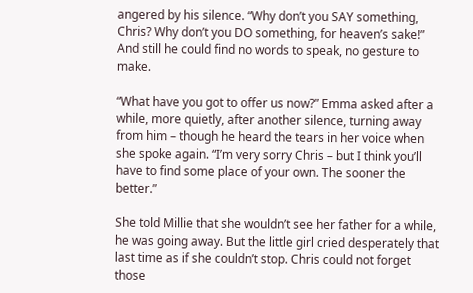angered by his silence. “Why don’t you SAY something, Chris? Why don’t you DO something, for heaven’s sake!” And still he could find no words to speak, no gesture to make.

“What have you got to offer us now?” Emma asked after a while, more quietly, after another silence, turning away from him – though he heard the tears in her voice when she spoke again. “I’m very sorry Chris – but I think you’ll have to find some place of your own. The sooner the better.”

She told Millie that she wouldn’t see her father for a while, he was going away. But the little girl cried desperately that last time as if she couldn’t stop. Chris could not forget those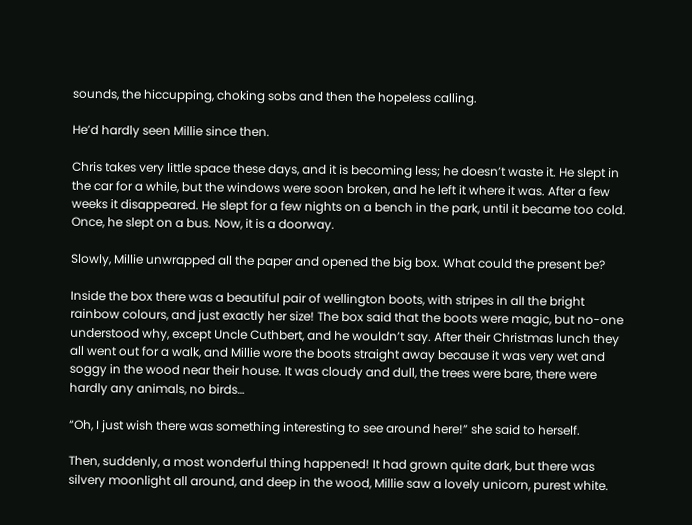sounds, the hiccupping, choking sobs and then the hopeless calling.

He’d hardly seen Millie since then.

Chris takes very little space these days, and it is becoming less; he doesn’t waste it. He slept in the car for a while, but the windows were soon broken, and he left it where it was. After a few weeks it disappeared. He slept for a few nights on a bench in the park, until it became too cold. Once, he slept on a bus. Now, it is a doorway.

Slowly, Millie unwrapped all the paper and opened the big box. What could the present be?

Inside the box there was a beautiful pair of wellington boots, with stripes in all the bright rainbow colours, and just exactly her size! The box said that the boots were magic, but no-one understood why, except Uncle Cuthbert, and he wouldn’t say. After their Christmas lunch they all went out for a walk, and Millie wore the boots straight away because it was very wet and soggy in the wood near their house. It was cloudy and dull, the trees were bare, there were hardly any animals, no birds…

“Oh, I just wish there was something interesting to see around here!” she said to herself.

Then, suddenly, a most wonderful thing happened! It had grown quite dark, but there was silvery moonlight all around, and deep in the wood, Millie saw a lovely unicorn, purest white.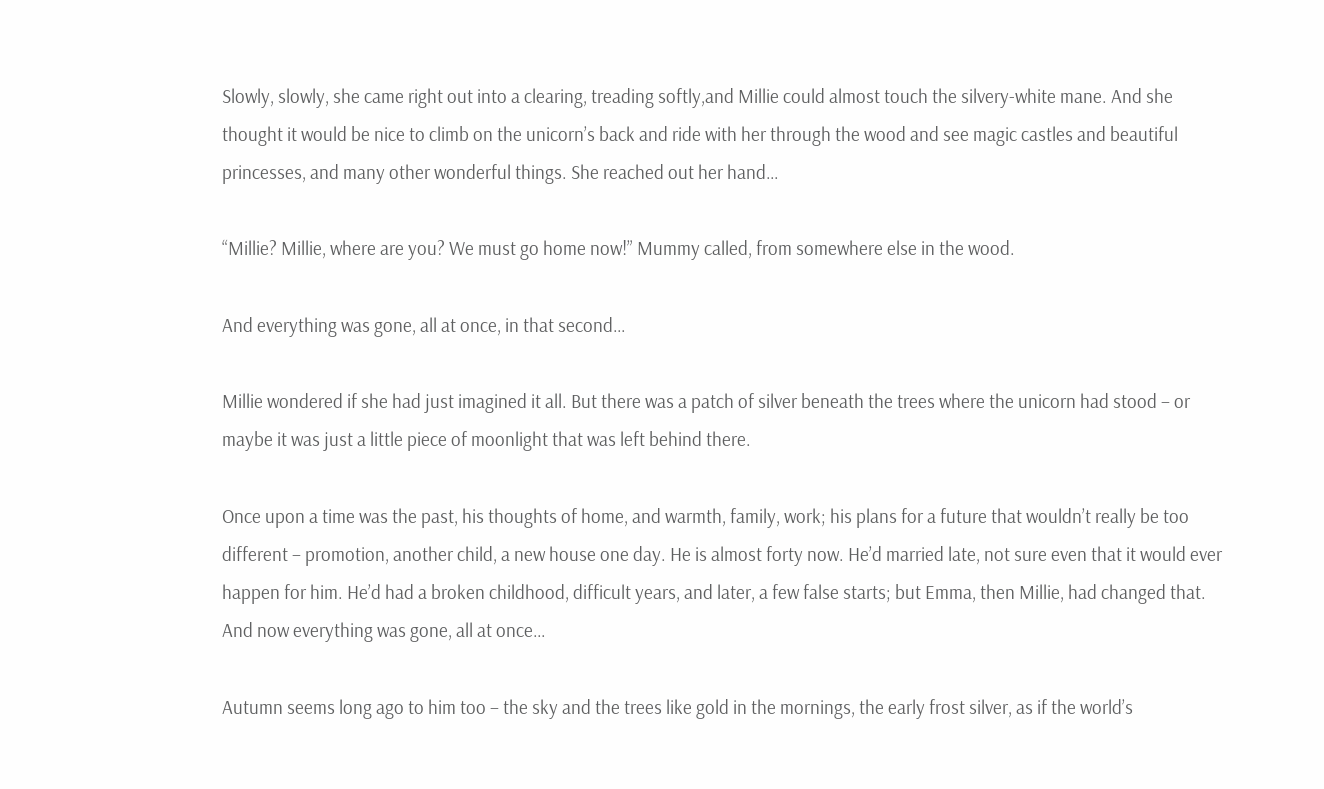Slowly, slowly, she came right out into a clearing, treading softly,and Millie could almost touch the silvery-white mane. And she thought it would be nice to climb on the unicorn’s back and ride with her through the wood and see magic castles and beautiful princesses, and many other wonderful things. She reached out her hand…

“Millie? Millie, where are you? We must go home now!” Mummy called, from somewhere else in the wood.

And everything was gone, all at once, in that second…

Millie wondered if she had just imagined it all. But there was a patch of silver beneath the trees where the unicorn had stood – or maybe it was just a little piece of moonlight that was left behind there.

Once upon a time was the past, his thoughts of home, and warmth, family, work; his plans for a future that wouldn’t really be too different – promotion, another child, a new house one day. He is almost forty now. He’d married late, not sure even that it would ever happen for him. He’d had a broken childhood, difficult years, and later, a few false starts; but Emma, then Millie, had changed that. And now everything was gone, all at once…

Autumn seems long ago to him too – the sky and the trees like gold in the mornings, the early frost silver, as if the world’s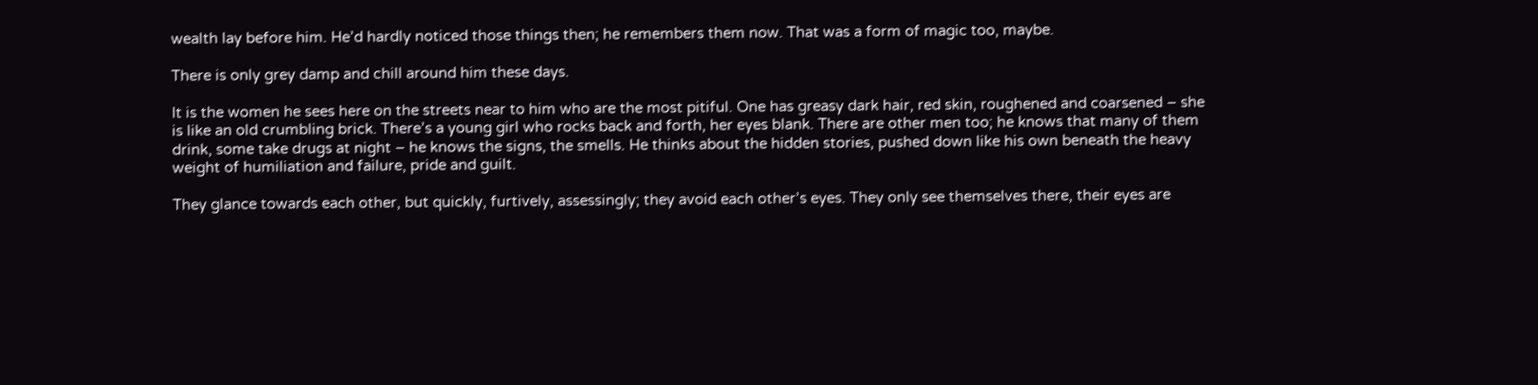wealth lay before him. He’d hardly noticed those things then; he remembers them now. That was a form of magic too, maybe.

There is only grey damp and chill around him these days.

It is the women he sees here on the streets near to him who are the most pitiful. One has greasy dark hair, red skin, roughened and coarsened – she is like an old crumbling brick. There’s a young girl who rocks back and forth, her eyes blank. There are other men too; he knows that many of them drink, some take drugs at night – he knows the signs, the smells. He thinks about the hidden stories, pushed down like his own beneath the heavy weight of humiliation and failure, pride and guilt.

They glance towards each other, but quickly, furtively, assessingly; they avoid each other’s eyes. They only see themselves there, their eyes are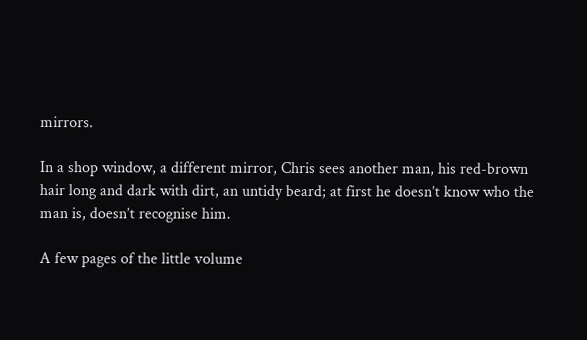mirrors.

In a shop window, a different mirror, Chris sees another man, his red-brown hair long and dark with dirt, an untidy beard; at first he doesn’t know who the man is, doesn’t recognise him.

A few pages of the little volume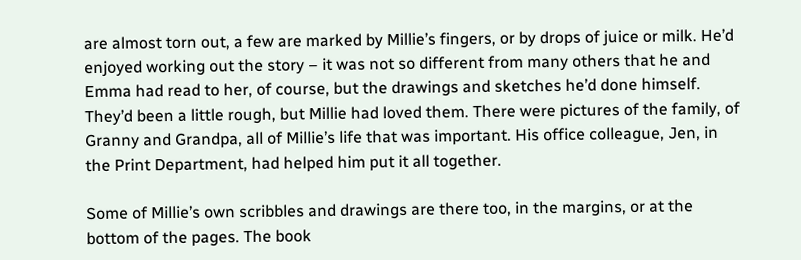are almost torn out, a few are marked by Millie’s fingers, or by drops of juice or milk. He’d enjoyed working out the story – it was not so different from many others that he and Emma had read to her, of course, but the drawings and sketches he’d done himself. They’d been a little rough, but Millie had loved them. There were pictures of the family, of Granny and Grandpa, all of Millie’s life that was important. His office colleague, Jen, in the Print Department, had helped him put it all together.

Some of Millie’s own scribbles and drawings are there too, in the margins, or at the bottom of the pages. The book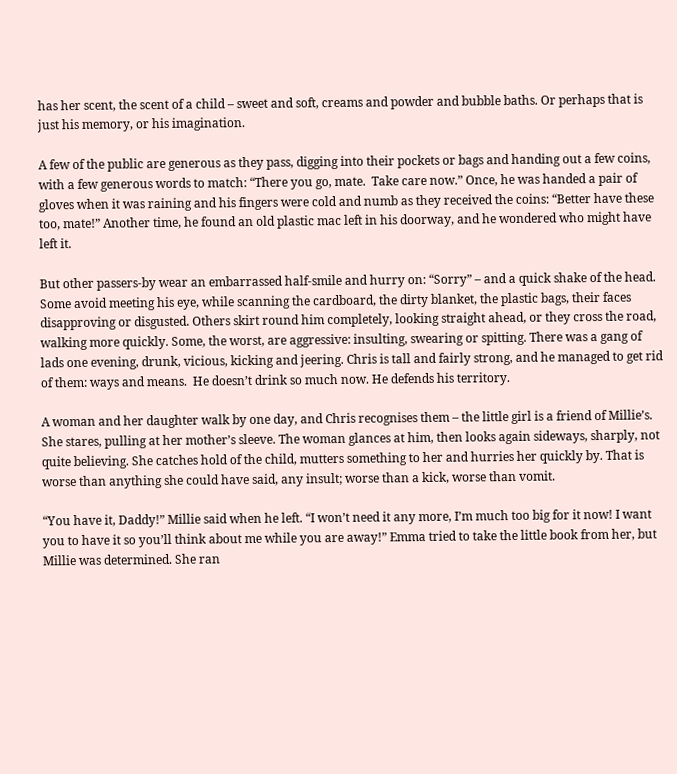has her scent, the scent of a child – sweet and soft, creams and powder and bubble baths. Or perhaps that is just his memory, or his imagination.

A few of the public are generous as they pass, digging into their pockets or bags and handing out a few coins, with a few generous words to match: “There you go, mate.  Take care now.” Once, he was handed a pair of gloves when it was raining and his fingers were cold and numb as they received the coins: “Better have these too, mate!” Another time, he found an old plastic mac left in his doorway, and he wondered who might have left it.

But other passers-by wear an embarrassed half-smile and hurry on: “Sorry” – and a quick shake of the head. Some avoid meeting his eye, while scanning the cardboard, the dirty blanket, the plastic bags, their faces disapproving or disgusted. Others skirt round him completely, looking straight ahead, or they cross the road, walking more quickly. Some, the worst, are aggressive: insulting, swearing or spitting. There was a gang of lads one evening, drunk, vicious, kicking and jeering. Chris is tall and fairly strong, and he managed to get rid of them: ways and means.  He doesn’t drink so much now. He defends his territory.

A woman and her daughter walk by one day, and Chris recognises them – the little girl is a friend of Millie’s. She stares, pulling at her mother’s sleeve. The woman glances at him, then looks again sideways, sharply, not quite believing. She catches hold of the child, mutters something to her and hurries her quickly by. That is worse than anything she could have said, any insult; worse than a kick, worse than vomit.

“You have it, Daddy!” Millie said when he left. “I won’t need it any more, I’m much too big for it now! I want you to have it so you’ll think about me while you are away!” Emma tried to take the little book from her, but Millie was determined. She ran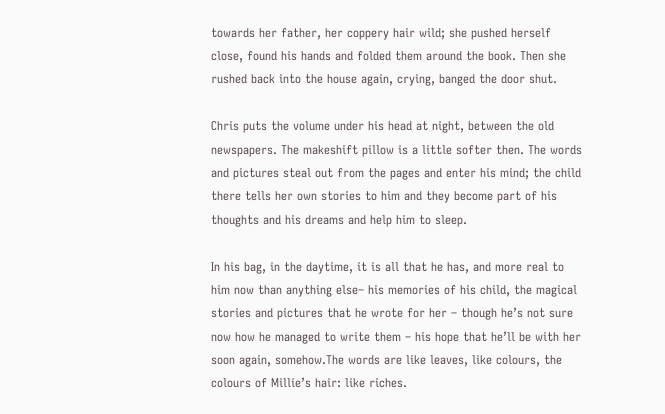towards her father, her coppery hair wild; she pushed herself close, found his hands and folded them around the book. Then she rushed back into the house again, crying, banged the door shut.

Chris puts the volume under his head at night, between the old newspapers. The makeshift pillow is a little softer then. The words and pictures steal out from the pages and enter his mind; the child there tells her own stories to him and they become part of his thoughts and his dreams and help him to sleep.

In his bag, in the daytime, it is all that he has, and more real to him now than anything else– his memories of his child, the magical stories and pictures that he wrote for her – though he’s not sure now how he managed to write them – his hope that he’ll be with her soon again, somehow.The words are like leaves, like colours, the colours of Millie’s hair: like riches.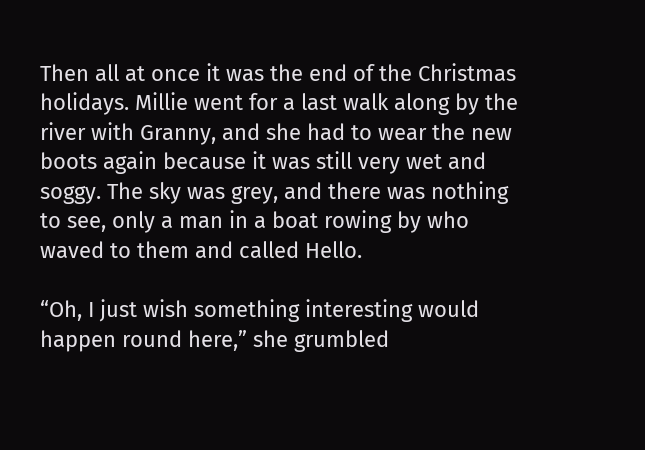Then all at once it was the end of the Christmas holidays. Millie went for a last walk along by the river with Granny, and she had to wear the new boots again because it was still very wet and soggy. The sky was grey, and there was nothing to see, only a man in a boat rowing by who waved to them and called Hello.

“Oh, I just wish something interesting would happen round here,” she grumbled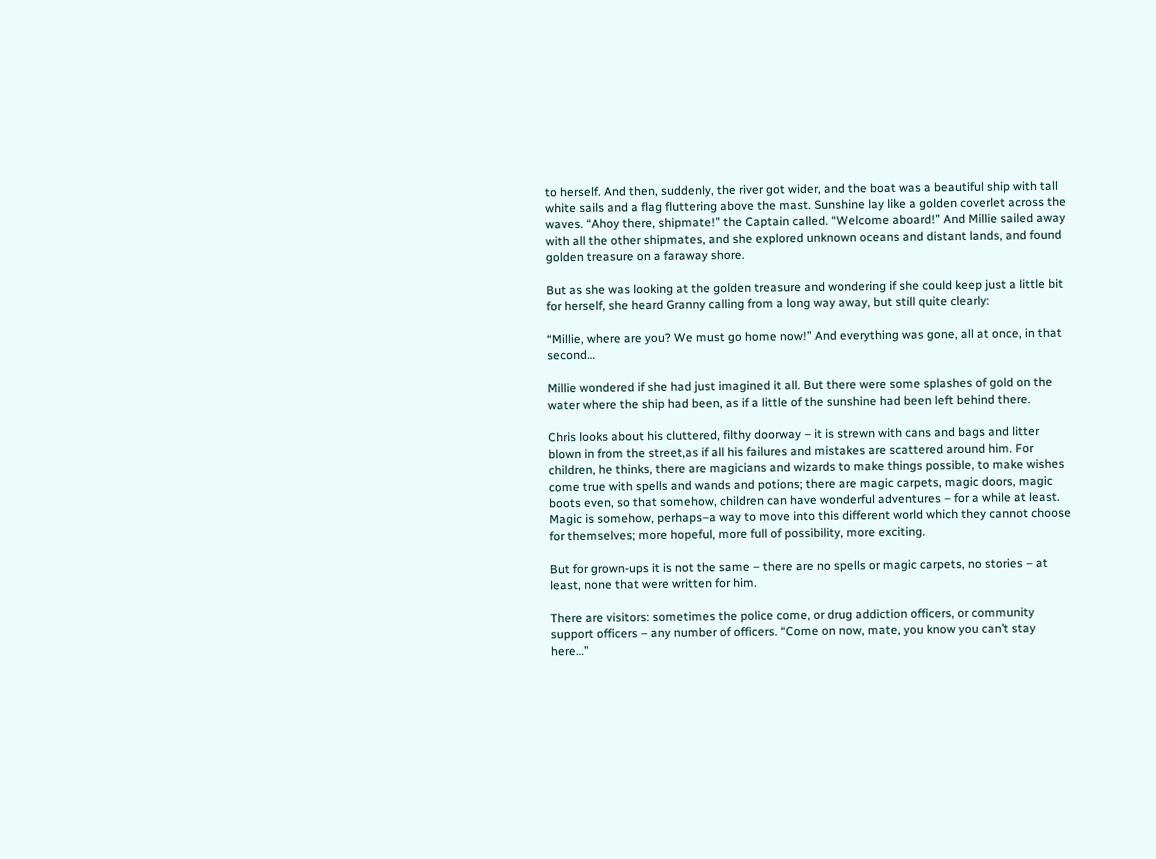to herself. And then, suddenly, the river got wider, and the boat was a beautiful ship with tall white sails and a flag fluttering above the mast. Sunshine lay like a golden coverlet across the waves. “Ahoy there, shipmate!” the Captain called. “Welcome aboard!” And Millie sailed away with all the other shipmates, and she explored unknown oceans and distant lands, and found golden treasure on a faraway shore.

But as she was looking at the golden treasure and wondering if she could keep just a little bit for herself, she heard Granny calling from a long way away, but still quite clearly:

“Millie, where are you? We must go home now!” And everything was gone, all at once, in that second…

Millie wondered if she had just imagined it all. But there were some splashes of gold on the water where the ship had been, as if a little of the sunshine had been left behind there.

Chris looks about his cluttered, filthy doorway – it is strewn with cans and bags and litter blown in from the street,as if all his failures and mistakes are scattered around him. For children, he thinks, there are magicians and wizards to make things possible, to make wishes come true with spells and wands and potions; there are magic carpets, magic doors, magic boots even, so that somehow, children can have wonderful adventures – for a while at least. Magic is somehow, perhaps–a way to move into this different world which they cannot choose for themselves; more hopeful, more full of possibility, more exciting.

But for grown-ups it is not the same – there are no spells or magic carpets, no stories – at least, none that were written for him.

There are visitors: sometimes the police come, or drug addiction officers, or community support officers – any number of officers. “Come on now, mate, you know you can’t stay here…”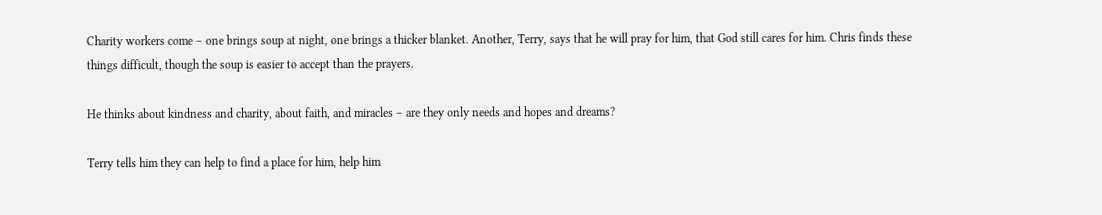Charity workers come – one brings soup at night, one brings a thicker blanket. Another, Terry, says that he will pray for him, that God still cares for him. Chris finds these things difficult, though the soup is easier to accept than the prayers.

He thinks about kindness and charity, about faith, and miracles – are they only needs and hopes and dreams?

Terry tells him they can help to find a place for him, help him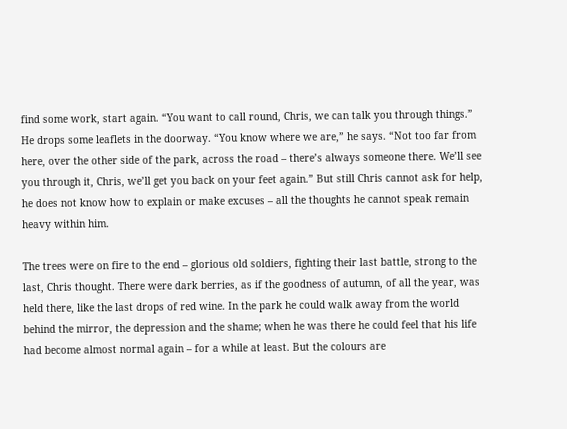find some work, start again. “You want to call round, Chris, we can talk you through things.” He drops some leaflets in the doorway. “You know where we are,” he says. “Not too far from here, over the other side of the park, across the road – there’s always someone there. We’ll see you through it, Chris, we’ll get you back on your feet again.” But still Chris cannot ask for help, he does not know how to explain or make excuses – all the thoughts he cannot speak remain heavy within him.

The trees were on fire to the end – glorious old soldiers, fighting their last battle, strong to the last, Chris thought. There were dark berries, as if the goodness of autumn, of all the year, was held there, like the last drops of red wine. In the park he could walk away from the world behind the mirror, the depression and the shame; when he was there he could feel that his life had become almost normal again – for a while at least. But the colours are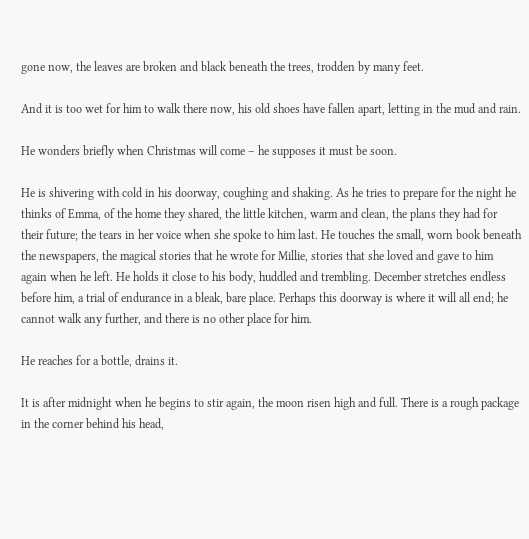gone now, the leaves are broken and black beneath the trees, trodden by many feet.

And it is too wet for him to walk there now, his old shoes have fallen apart, letting in the mud and rain.

He wonders briefly when Christmas will come – he supposes it must be soon.

He is shivering with cold in his doorway, coughing and shaking. As he tries to prepare for the night he thinks of Emma, of the home they shared, the little kitchen, warm and clean, the plans they had for their future; the tears in her voice when she spoke to him last. He touches the small, worn book beneath the newspapers, the magical stories that he wrote for Millie, stories that she loved and gave to him again when he left. He holds it close to his body, huddled and trembling. December stretches endless before him, a trial of endurance in a bleak, bare place. Perhaps this doorway is where it will all end; he cannot walk any further, and there is no other place for him.

He reaches for a bottle, drains it.

It is after midnight when he begins to stir again, the moon risen high and full. There is a rough package in the corner behind his head,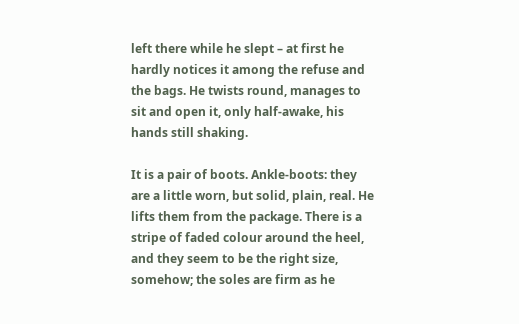left there while he slept – at first he hardly notices it among the refuse and the bags. He twists round, manages to sit and open it, only half-awake, his hands still shaking.

It is a pair of boots. Ankle-boots: they are a little worn, but solid, plain, real. He lifts them from the package. There is a stripe of faded colour around the heel, and they seem to be the right size, somehow; the soles are firm as he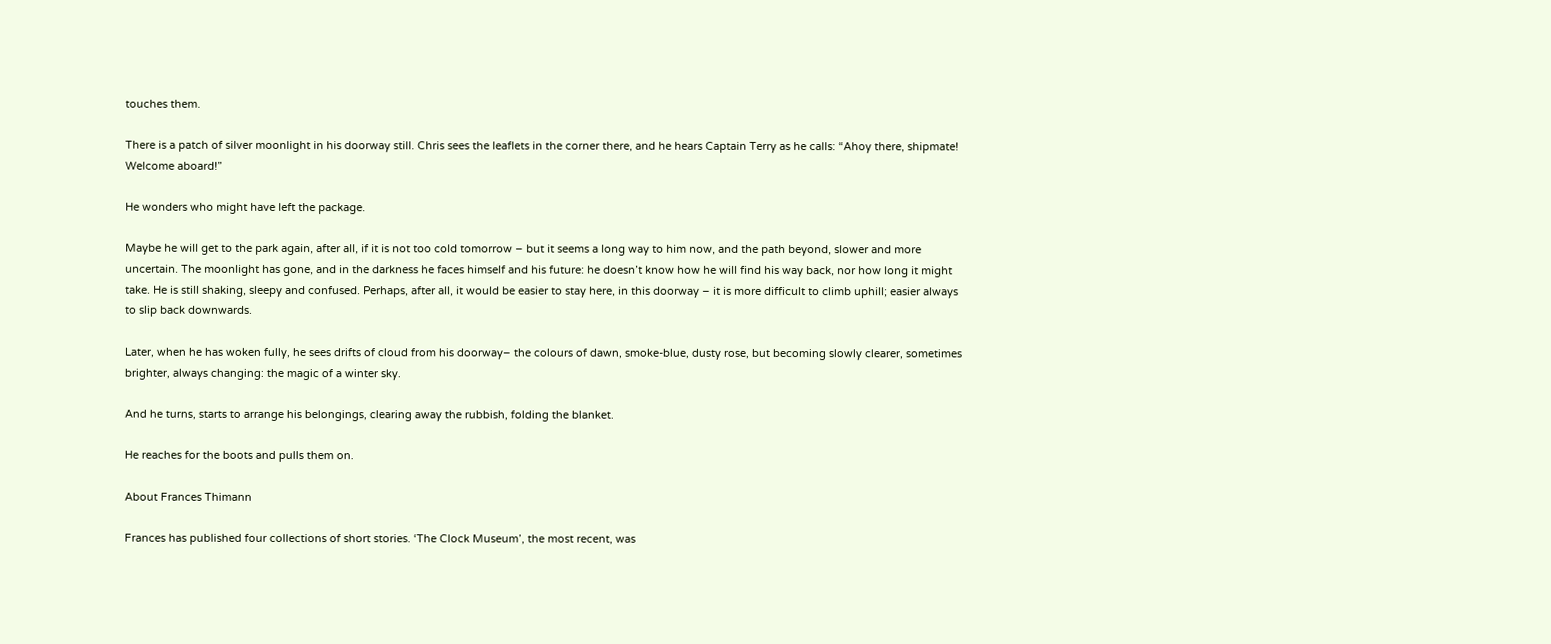touches them.

There is a patch of silver moonlight in his doorway still. Chris sees the leaflets in the corner there, and he hears Captain Terry as he calls: “Ahoy there, shipmate! Welcome aboard!”

He wonders who might have left the package.

Maybe he will get to the park again, after all, if it is not too cold tomorrow – but it seems a long way to him now, and the path beyond, slower and more uncertain. The moonlight has gone, and in the darkness he faces himself and his future: he doesn’t know how he will find his way back, nor how long it might take. He is still shaking, sleepy and confused. Perhaps, after all, it would be easier to stay here, in this doorway – it is more difficult to climb uphill; easier always to slip back downwards.

Later, when he has woken fully, he sees drifts of cloud from his doorway– the colours of dawn, smoke-blue, dusty rose, but becoming slowly clearer, sometimes brighter, always changing: the magic of a winter sky.

And he turns, starts to arrange his belongings, clearing away the rubbish, folding the blanket.

He reaches for the boots and pulls them on.

About Frances Thimann

Frances has published four collections of short stories. ‘The Clock Museum’, the most recent, was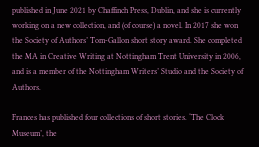published in June 2021 by Chaffinch Press, Dublin, and she is currently working on a new collection, and (of course) a novel. In 2017 she won the Society of Authors’ Tom-Gallon short story award. She completed the MA in Creative Writing at Nottingham Trent University in 2006, and is a member of the Nottingham Writers’ Studio and the Society of Authors.

Frances has published four collections of short stories. ‘The Clock Museum’, the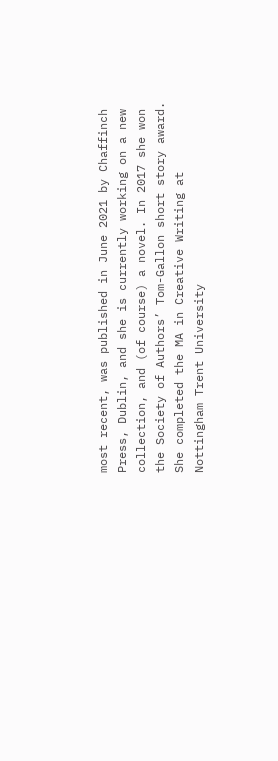most recent, was published in June 2021 by Chaffinch Press, Dublin, and she is currently working on a new collection, and (of course) a novel. In 2017 she won the Society of Authors’ Tom-Gallon short story award. She completed the MA in Creative Writing at Nottingham Trent University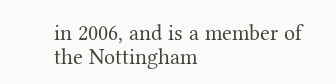in 2006, and is a member of the Nottingham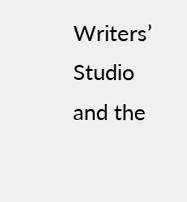Writers’ Studio and the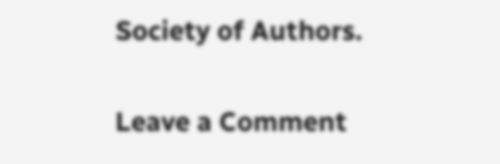Society of Authors.

Leave a Comment